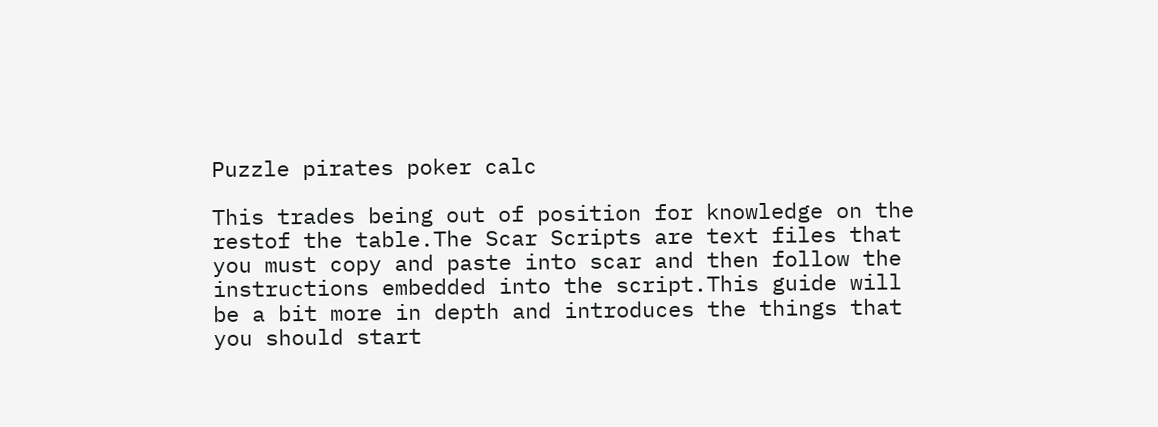Puzzle pirates poker calc

This trades being out of position for knowledge on the restof the table.The Scar Scripts are text files that you must copy and paste into scar and then follow the instructions embedded into the script.This guide will be a bit more in depth and introduces the things that you should start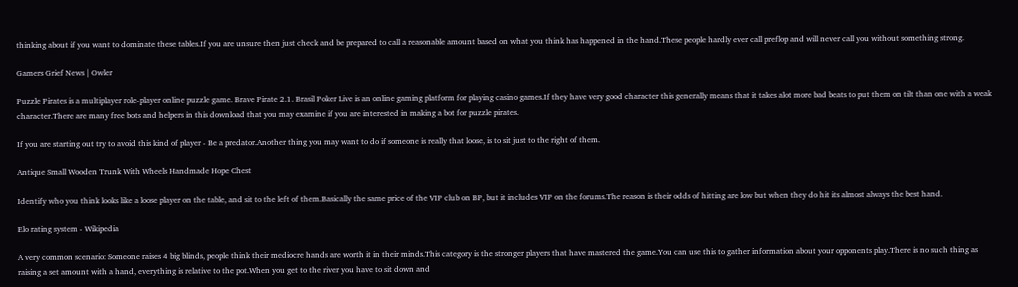thinking about if you want to dominate these tables.If you are unsure then just check and be prepared to call a reasonable amount based on what you think has happened in the hand.These people hardly ever call preflop and will never call you without something strong.

Gamers Grief News | Owler

Puzzle Pirates is a multiplayer role-player online puzzle game. Brave Pirate 2.1. Brasil Poker Live is an online gaming platform for playing casino games.If they have very good character this generally means that it takes alot more bad beats to put them on tilt than one with a weak character.There are many free bots and helpers in this download that you may examine if you are interested in making a bot for puzzle pirates.

If you are starting out try to avoid this kind of player - Be a predator.Another thing you may want to do if someone is really that loose, is to sit just to the right of them.

Antique Small Wooden Trunk With Wheels Handmade Hope Chest

Identify who you think looks like a loose player on the table, and sit to the left of them.Basically the same price of the VIP club on BP, but it includes VIP on the forums.The reason is their odds of hitting are low but when they do hit its almost always the best hand.

Elo rating system - Wikipedia

A very common scenario: Someone raises 4 big blinds, people think their mediocre hands are worth it in their minds.This category is the stronger players that have mastered the game.You can use this to gather information about your opponents play.There is no such thing as raising a set amount with a hand, everything is relative to the pot.When you get to the river you have to sit down and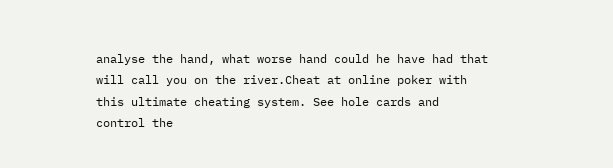analyse the hand, what worse hand could he have had that will call you on the river.Cheat at online poker with this ultimate cheating system. See hole cards and control the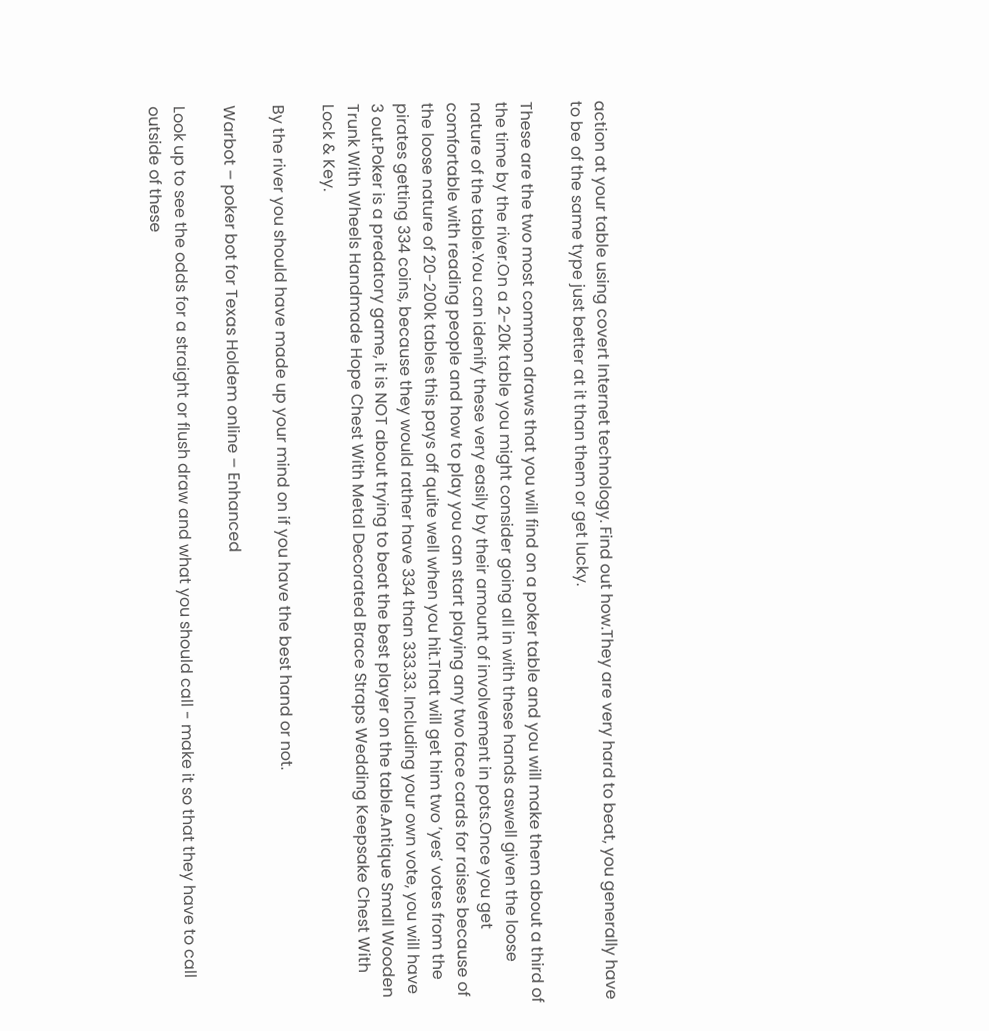action at your table using covert Internet technology. Find out how.They are very hard to beat, you generally have to be of the same type just better at it than them or get lucky.

These are the two most common draws that you will find on a poker table and you will make them about a third of the time by the river.On a 2-20k table you might consider going all in with these hands aswell given the loose nature of the table.You can idenify these very easily by their amount of involvement in pots.Once you get comfortable with reading people and how to play you can start playing any two face cards for raises because of the loose nature of 20-200k tables this pays off quite well when you hit.That will get him two ’yes’ votes from the pirates getting 334 coins, because they would rather have 334 than 333.33. Including your own vote, you will have 3 out.Poker is a predatory game, it is NOT about trying to beat the best player on the table.Antique Small Wooden Trunk With Wheels Handmade Hope Chest With Metal Decorated Brace Straps Wedding Keepsake Chest With Lock & Key.

By the river you should have made up your mind on if you have the best hand or not.

Warbot – poker bot for Texas Holdem online – Enhanced

Look up to see the odds for a straight or flush draw and what you should call - make it so that they have to call outside of these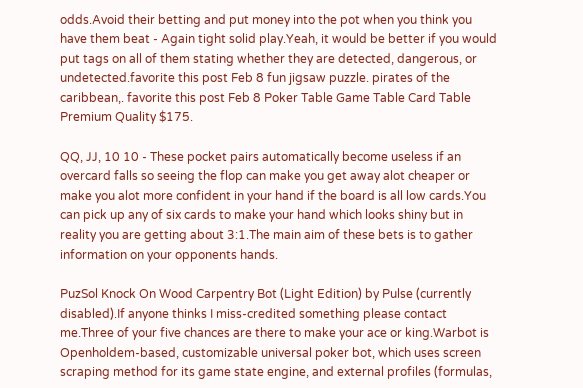odds.Avoid their betting and put money into the pot when you think you have them beat - Again tight solid play.Yeah, it would be better if you would put tags on all of them stating whether they are detected, dangerous, or undetected.favorite this post Feb 8 fun jigsaw puzzle. pirates of the caribbean,. favorite this post Feb 8 Poker Table Game Table Card Table Premium Quality $175.

QQ, JJ, 10 10 - These pocket pairs automatically become useless if an overcard falls so seeing the flop can make you get away alot cheaper or make you alot more confident in your hand if the board is all low cards.You can pick up any of six cards to make your hand which looks shiny but in reality you are getting about 3:1.The main aim of these bets is to gather information on your opponents hands.

PuzSol Knock On Wood Carpentry Bot (Light Edition) by Pulse (currently disabled).If anyone thinks I miss-credited something please contact me.Three of your five chances are there to make your ace or king.Warbot is Openholdem-based, customizable universal poker bot, which uses screen scraping method for its game state engine, and external profiles (formulas,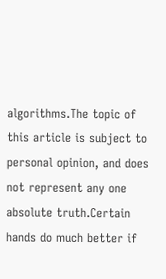algorithms.The topic of this article is subject to personal opinion, and does not represent any one absolute truth.Certain hands do much better if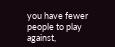you have fewer people to play against,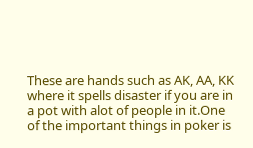These are hands such as AK, AA, KK where it spells disaster if you are in a pot with alot of people in it.One of the important things in poker is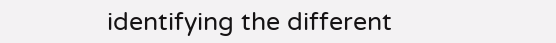identifying the different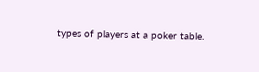types of players at a poker table.